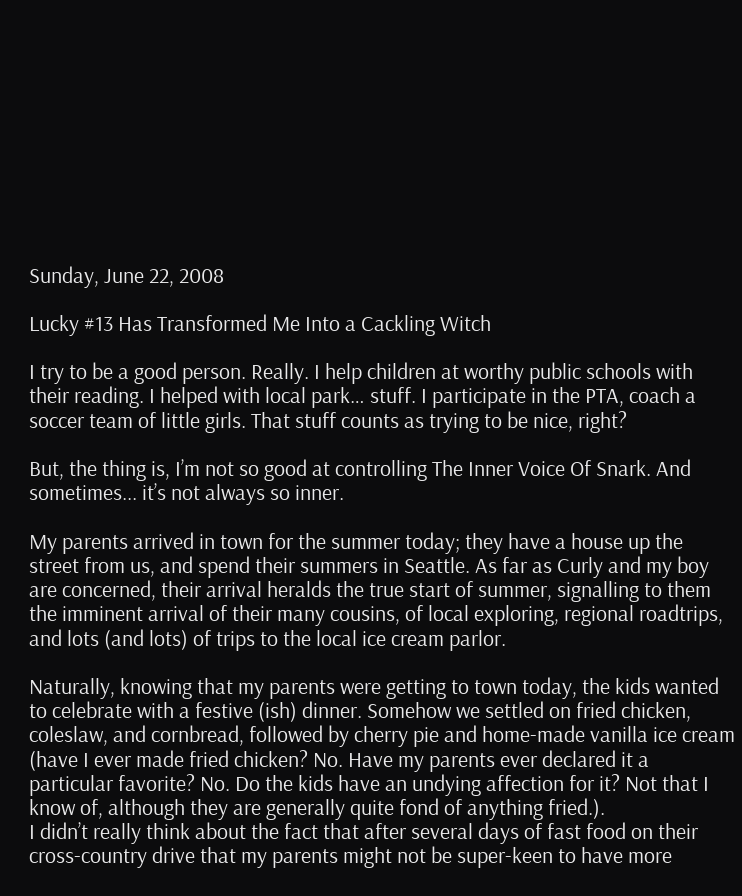Sunday, June 22, 2008

Lucky #13 Has Transformed Me Into a Cackling Witch

I try to be a good person. Really. I help children at worthy public schools with their reading. I helped with local park… stuff. I participate in the PTA, coach a soccer team of little girls. That stuff counts as trying to be nice, right?

But, the thing is, I’m not so good at controlling The Inner Voice Of Snark. And sometimes... it’s not always so inner.

My parents arrived in town for the summer today; they have a house up the street from us, and spend their summers in Seattle. As far as Curly and my boy are concerned, their arrival heralds the true start of summer, signalling to them the imminent arrival of their many cousins, of local exploring, regional roadtrips, and lots (and lots) of trips to the local ice cream parlor.

Naturally, knowing that my parents were getting to town today, the kids wanted to celebrate with a festive (ish) dinner. Somehow we settled on fried chicken, coleslaw, and cornbread, followed by cherry pie and home-made vanilla ice cream (have I ever made fried chicken? No. Have my parents ever declared it a particular favorite? No. Do the kids have an undying affection for it? Not that I know of, although they are generally quite fond of anything fried.).
I didn’t really think about the fact that after several days of fast food on their cross-country drive that my parents might not be super-keen to have more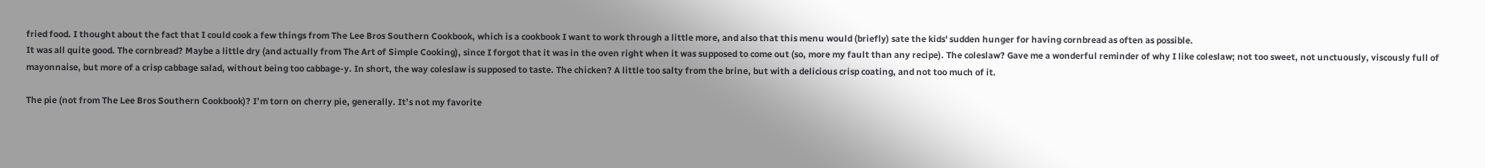fried food. I thought about the fact that I could cook a few things from The Lee Bros Southern Cookbook, which is a cookbook I want to work through a little more, and also that this menu would (briefly) sate the kids' sudden hunger for having cornbread as often as possible.
It was all quite good. The cornbread? Maybe a little dry (and actually from The Art of Simple Cooking), since I forgot that it was in the oven right when it was supposed to come out (so, more my fault than any recipe). The coleslaw? Gave me a wonderful reminder of why I like coleslaw; not too sweet, not unctuously, viscously full of mayonnaise, but more of a crisp cabbage salad, without being too cabbage-y. In short, the way coleslaw is supposed to taste. The chicken? A little too salty from the brine, but with a delicious crisp coating, and not too much of it.

The pie (not from The Lee Bros Southern Cookbook)? I’m torn on cherry pie, generally. It’s not my favorite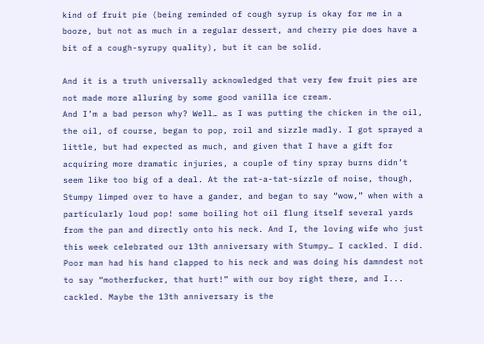kind of fruit pie (being reminded of cough syrup is okay for me in a booze, but not as much in a regular dessert, and cherry pie does have a bit of a cough-syrupy quality), but it can be solid.

And it is a truth universally acknowledged that very few fruit pies are not made more alluring by some good vanilla ice cream.
And I’m a bad person why? Well… as I was putting the chicken in the oil, the oil, of course, began to pop, roil and sizzle madly. I got sprayed a little, but had expected as much, and given that I have a gift for acquiring more dramatic injuries, a couple of tiny spray burns didn’t seem like too big of a deal. At the rat-a-tat-sizzle of noise, though, Stumpy limped over to have a gander, and began to say “wow,” when with a particularly loud pop! some boiling hot oil flung itself several yards from the pan and directly onto his neck. And I, the loving wife who just this week celebrated our 13th anniversary with Stumpy… I cackled. I did. Poor man had his hand clapped to his neck and was doing his damndest not to say “motherfucker, that hurt!” with our boy right there, and I... cackled. Maybe the 13th anniversary is the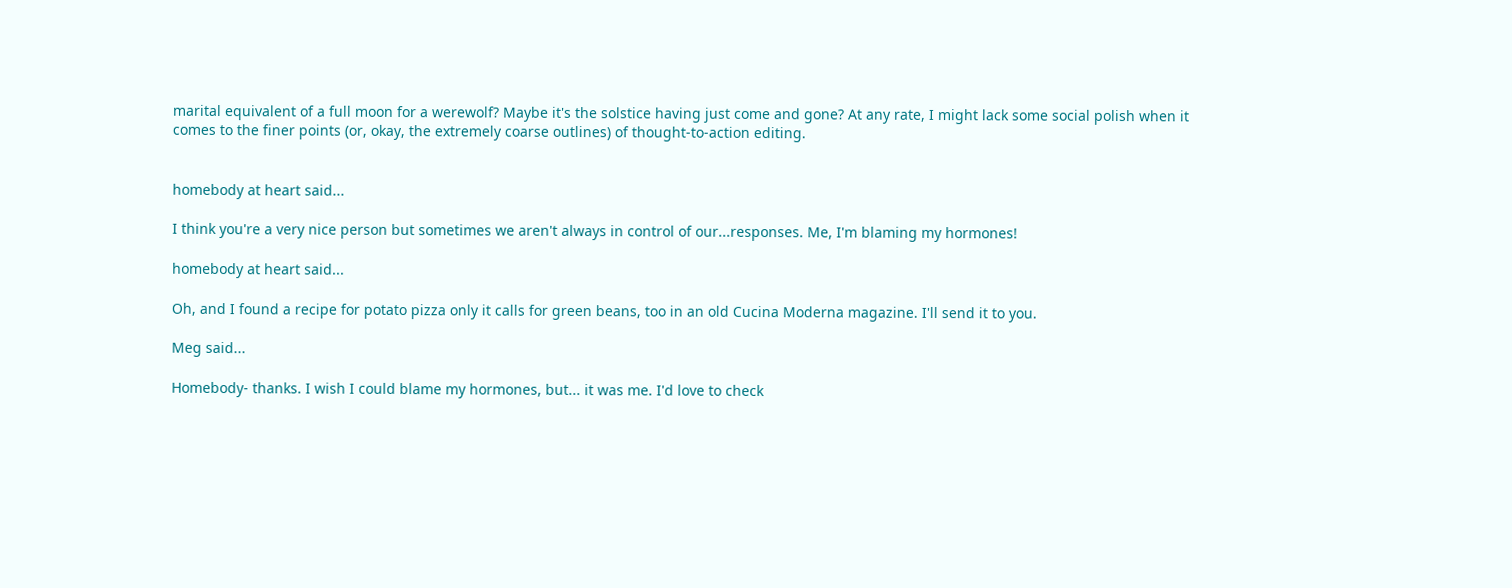marital equivalent of a full moon for a werewolf? Maybe it's the solstice having just come and gone? At any rate, I might lack some social polish when it comes to the finer points (or, okay, the extremely coarse outlines) of thought-to-action editing.


homebody at heart said...

I think you're a very nice person but sometimes we aren't always in control of our...responses. Me, I'm blaming my hormones!

homebody at heart said...

Oh, and I found a recipe for potato pizza only it calls for green beans, too in an old Cucina Moderna magazine. I'll send it to you.

Meg said...

Homebody- thanks. I wish I could blame my hormones, but... it was me. I'd love to check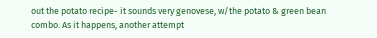out the potato recipe- it sounds very genovese, w/the potato & green bean combo. As it happens, another attempt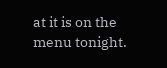at it is on the menu tonight.